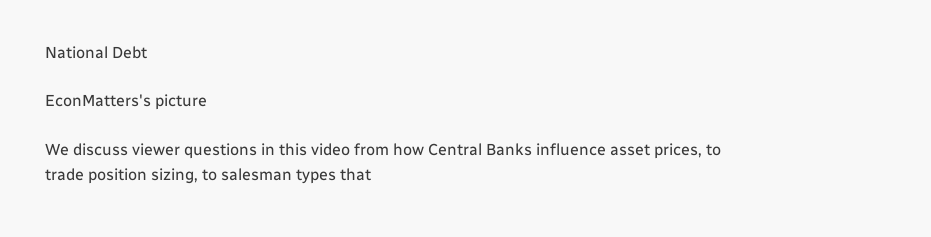National Debt

EconMatters's picture

We discuss viewer questions in this video from how Central Banks influence asset prices, to trade position sizing, to salesman types that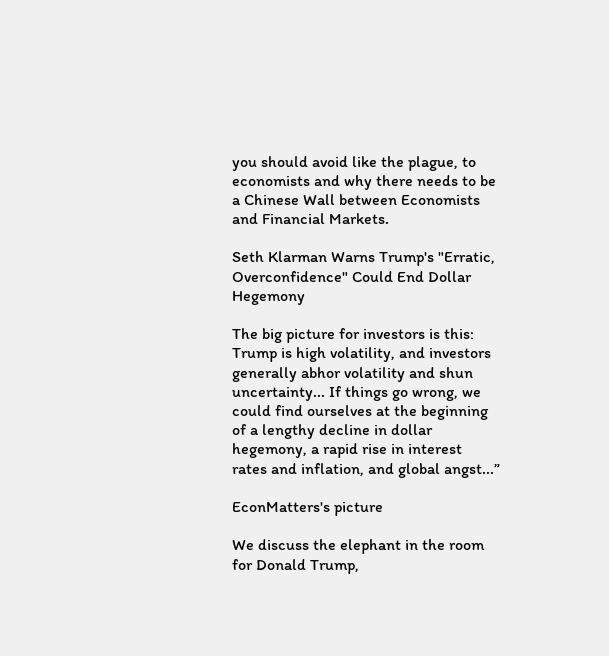you should avoid like the plague, to economists and why there needs to be a Chinese Wall between Economists and Financial Markets.

Seth Klarman Warns Trump's "Erratic, Overconfidence" Could End Dollar Hegemony

The big picture for investors is this: Trump is high volatility, and investors generally abhor volatility and shun uncertainty... If things go wrong, we could find ourselves at the beginning of a lengthy decline in dollar hegemony, a rapid rise in interest rates and inflation, and global angst...”

EconMatters's picture

We discuss the elephant in the room for Donald Trump,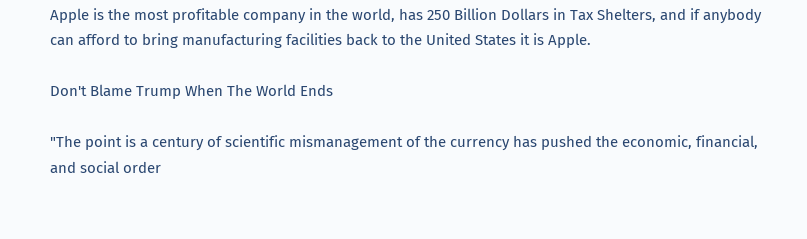Apple is the most profitable company in the world, has 250 Billion Dollars in Tax Shelters, and if anybody can afford to bring manufacturing facilities back to the United States it is Apple.

Don't Blame Trump When The World Ends

"The point is a century of scientific mismanagement of the currency has pushed the economic, financial, and social order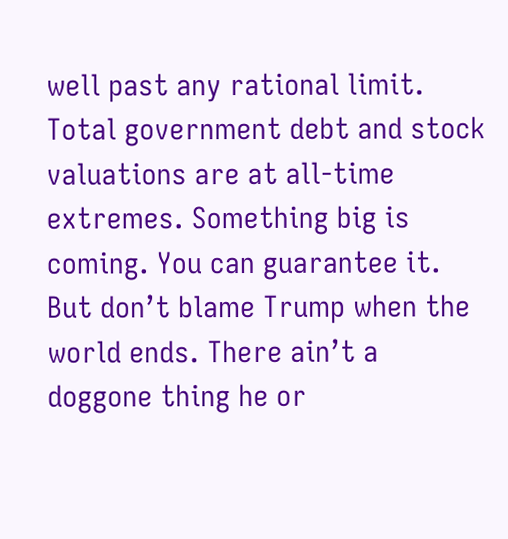well past any rational limit. Total government debt and stock valuations are at all-time extremes. Something big is coming. You can guarantee it. But don’t blame Trump when the world ends. There ain’t a doggone thing he or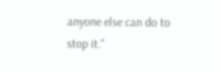anyone else can do to stop it."